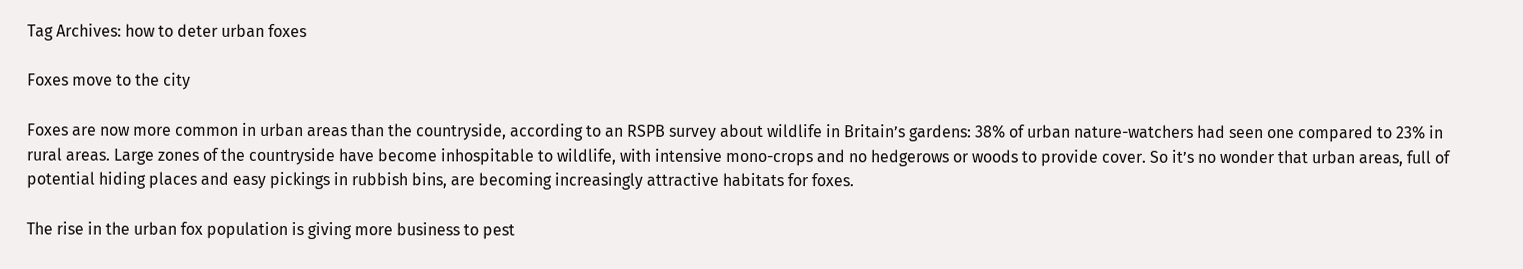Tag Archives: how to deter urban foxes

Foxes move to the city

Foxes are now more common in urban areas than the countryside, according to an RSPB survey about wildlife in Britain’s gardens: 38% of urban nature-watchers had seen one compared to 23% in rural areas. Large zones of the countryside have become inhospitable to wildlife, with intensive mono-crops and no hedgerows or woods to provide cover. So it’s no wonder that urban areas, full of potential hiding places and easy pickings in rubbish bins, are becoming increasingly attractive habitats for foxes.

The rise in the urban fox population is giving more business to pest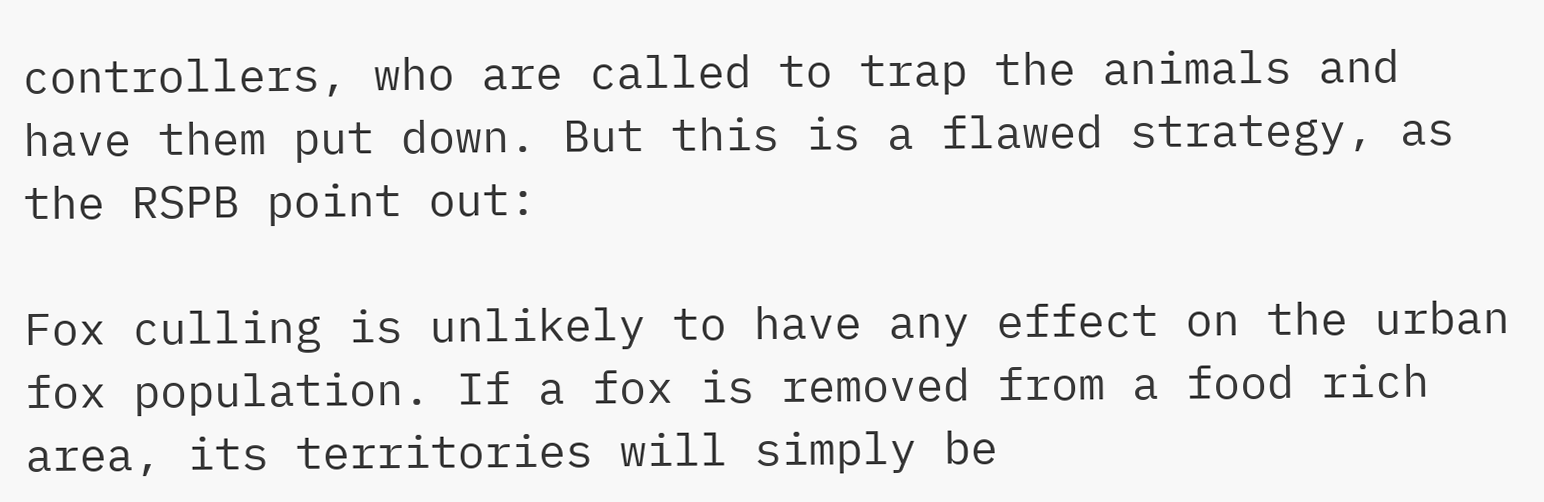controllers, who are called to trap the animals and have them put down. But this is a flawed strategy, as the RSPB point out:

Fox culling is unlikely to have any effect on the urban fox population. If a fox is removed from a food rich area, its territories will simply be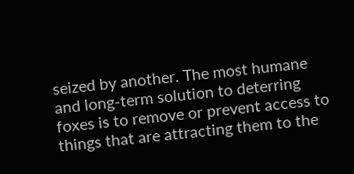seized by another. The most humane and long-term solution to deterring foxes is to remove or prevent access to things that are attracting them to the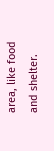area, like food and shelter.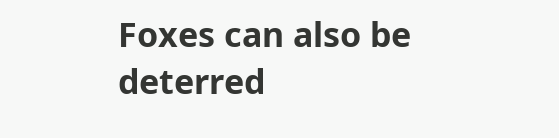Foxes can also be deterred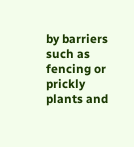by barriers such as fencing or prickly plants and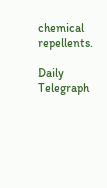chemical repellents.

Daily Telegraph